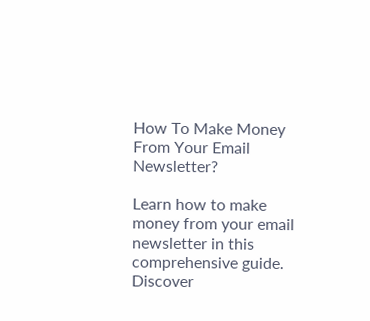How To Make Money From Your Email Newsletter?

Learn how to make money from your email newsletter in this comprehensive guide. Discover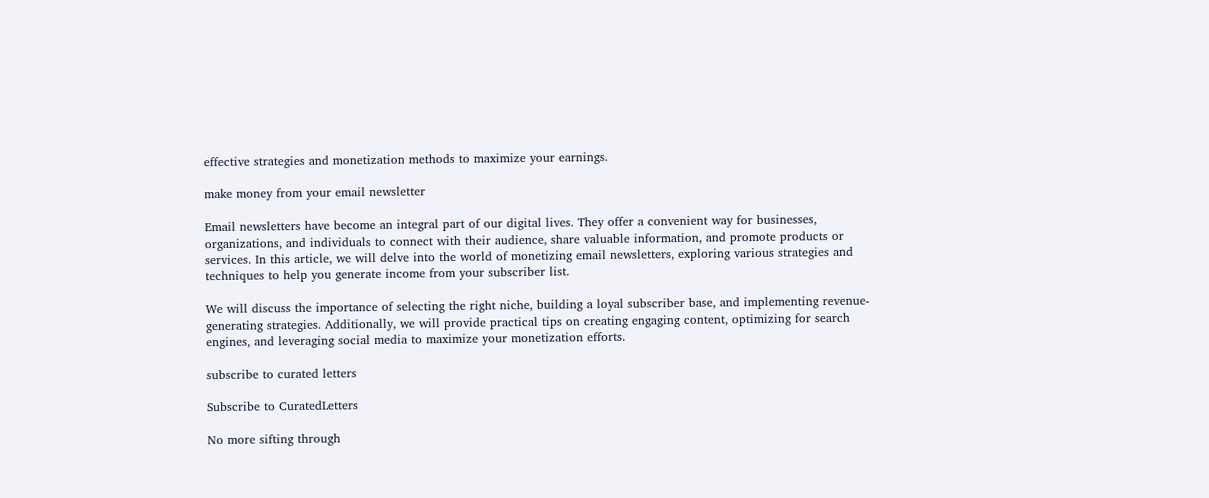effective strategies and monetization methods to maximize your earnings.

make money from your email newsletter

Email newsletters have become an integral part of our digital lives. They offer a convenient way for businesses, organizations, and individuals to connect with their audience, share valuable information, and promote products or services. In this article, we will delve into the world of monetizing email newsletters, exploring various strategies and techniques to help you generate income from your subscriber list.

We will discuss the importance of selecting the right niche, building a loyal subscriber base, and implementing revenue-generating strategies. Additionally, we will provide practical tips on creating engaging content, optimizing for search engines, and leveraging social media to maximize your monetization efforts.

subscribe to curated letters

Subscribe to CuratedLetters

No more sifting through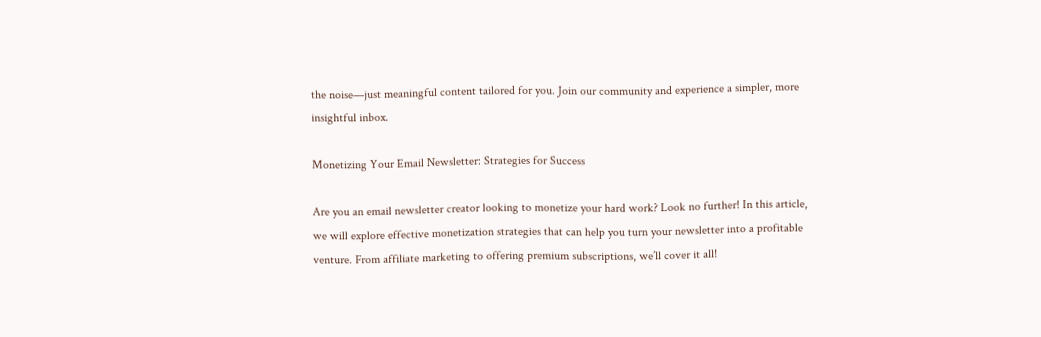the noise—just meaningful content tailored for you. Join our community and experience a simpler, more insightful inbox.

Monetizing Your Email Newsletter: Strategies for Success

Are you an email newsletter creator looking to monetize your hard work? Look no further! In this article, we will explore effective monetization strategies that can help you turn your newsletter into a profitable venture. From affiliate marketing to offering premium subscriptions, we’ll cover it all!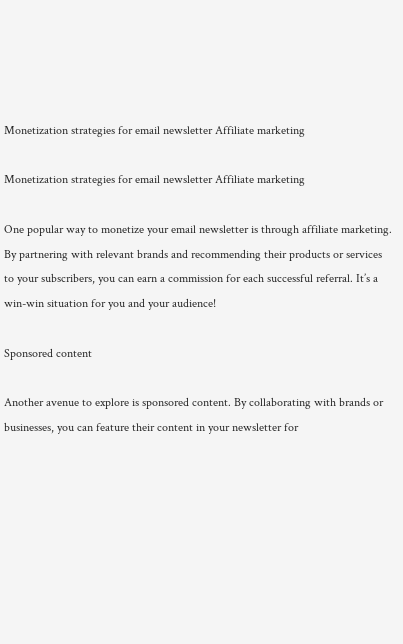Monetization strategies for email newsletter Affiliate marketing

Monetization strategies for email newsletter Affiliate marketing

One popular way to monetize your email newsletter is through affiliate marketing. By partnering with relevant brands and recommending their products or services to your subscribers, you can earn a commission for each successful referral. It’s a win-win situation for you and your audience!

Sponsored content

Another avenue to explore is sponsored content. By collaborating with brands or businesses, you can feature their content in your newsletter for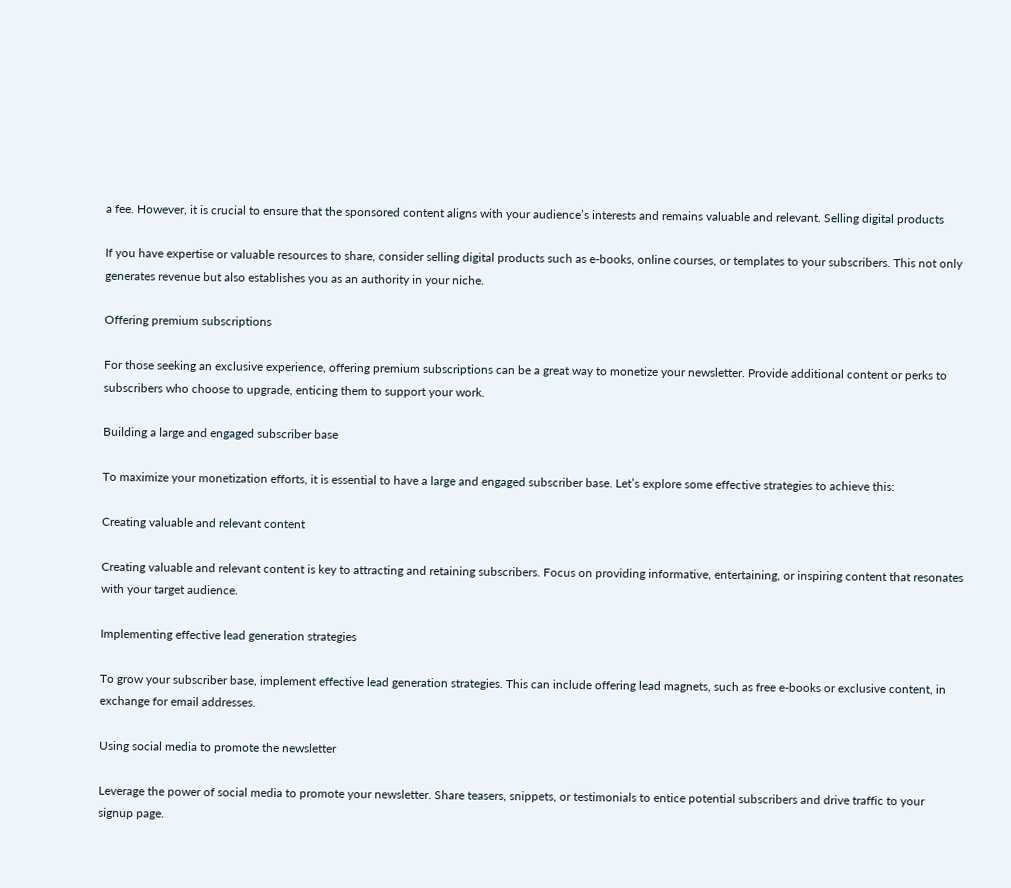a fee. However, it is crucial to ensure that the sponsored content aligns with your audience’s interests and remains valuable and relevant. Selling digital products

If you have expertise or valuable resources to share, consider selling digital products such as e-books, online courses, or templates to your subscribers. This not only generates revenue but also establishes you as an authority in your niche.

Offering premium subscriptions

For those seeking an exclusive experience, offering premium subscriptions can be a great way to monetize your newsletter. Provide additional content or perks to subscribers who choose to upgrade, enticing them to support your work.

Building a large and engaged subscriber base

To maximize your monetization efforts, it is essential to have a large and engaged subscriber base. Let’s explore some effective strategies to achieve this:

Creating valuable and relevant content

Creating valuable and relevant content is key to attracting and retaining subscribers. Focus on providing informative, entertaining, or inspiring content that resonates with your target audience.

Implementing effective lead generation strategies

To grow your subscriber base, implement effective lead generation strategies. This can include offering lead magnets, such as free e-books or exclusive content, in exchange for email addresses.

Using social media to promote the newsletter

Leverage the power of social media to promote your newsletter. Share teasers, snippets, or testimonials to entice potential subscribers and drive traffic to your signup page.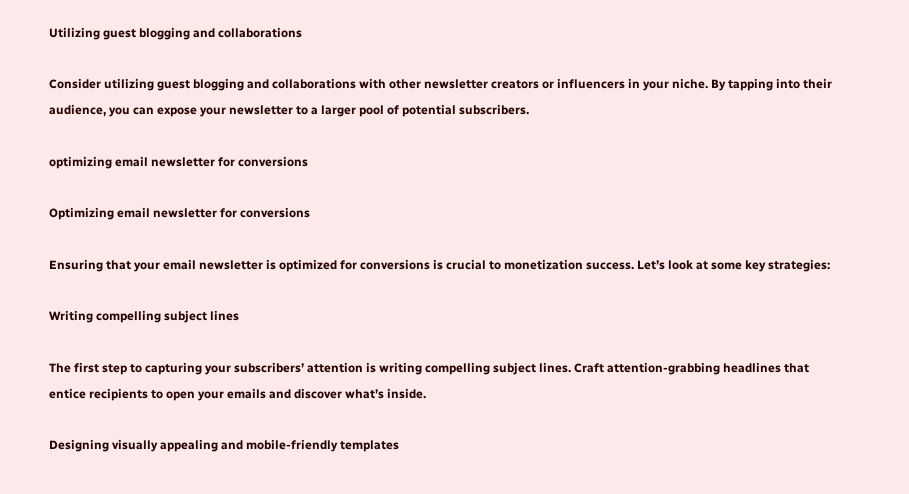Utilizing guest blogging and collaborations

Consider utilizing guest blogging and collaborations with other newsletter creators or influencers in your niche. By tapping into their audience, you can expose your newsletter to a larger pool of potential subscribers.

optimizing email newsletter for conversions

Optimizing email newsletter for conversions

Ensuring that your email newsletter is optimized for conversions is crucial to monetization success. Let’s look at some key strategies:

Writing compelling subject lines

The first step to capturing your subscribers’ attention is writing compelling subject lines. Craft attention-grabbing headlines that entice recipients to open your emails and discover what’s inside.

Designing visually appealing and mobile-friendly templates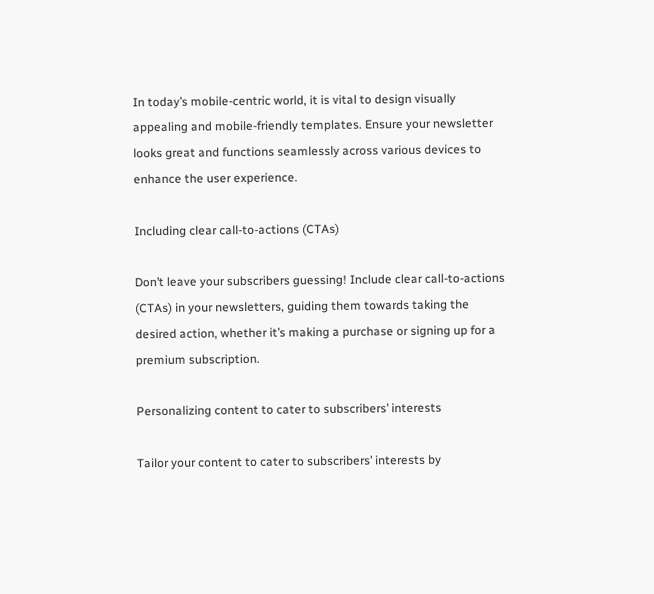In today’s mobile-centric world, it is vital to design visually appealing and mobile-friendly templates. Ensure your newsletter looks great and functions seamlessly across various devices to enhance the user experience.

Including clear call-to-actions (CTAs)

Don’t leave your subscribers guessing! Include clear call-to-actions (CTAs) in your newsletters, guiding them towards taking the desired action, whether it’s making a purchase or signing up for a premium subscription.

Personalizing content to cater to subscribers’ interests

Tailor your content to cater to subscribers’ interests by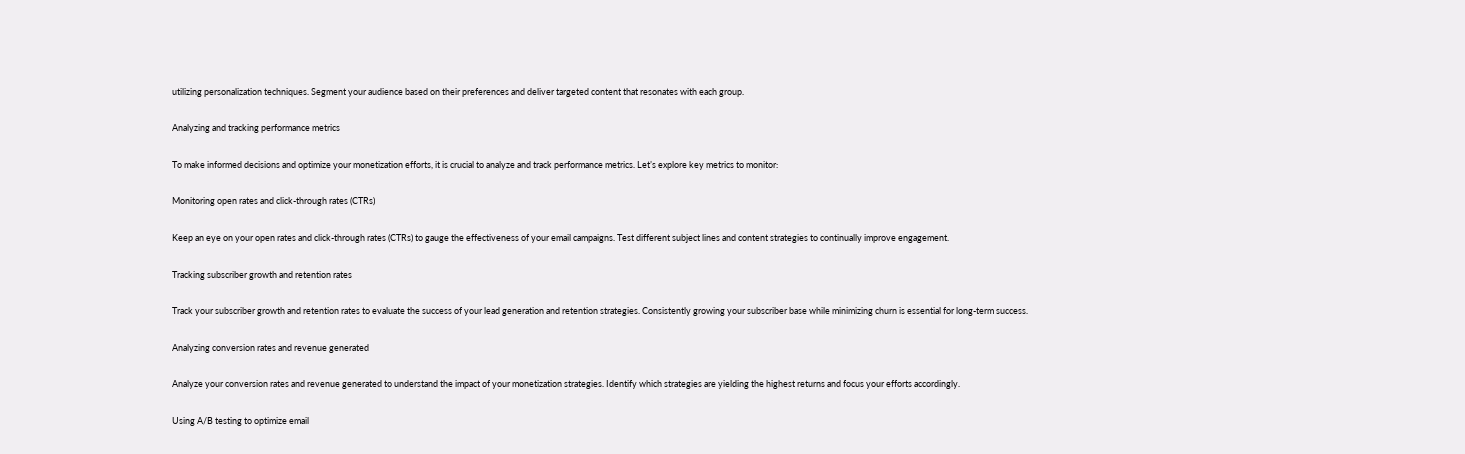utilizing personalization techniques. Segment your audience based on their preferences and deliver targeted content that resonates with each group.

Analyzing and tracking performance metrics

To make informed decisions and optimize your monetization efforts, it is crucial to analyze and track performance metrics. Let’s explore key metrics to monitor:

Monitoring open rates and click-through rates (CTRs)

Keep an eye on your open rates and click-through rates (CTRs) to gauge the effectiveness of your email campaigns. Test different subject lines and content strategies to continually improve engagement.

Tracking subscriber growth and retention rates

Track your subscriber growth and retention rates to evaluate the success of your lead generation and retention strategies. Consistently growing your subscriber base while minimizing churn is essential for long-term success.

Analyzing conversion rates and revenue generated

Analyze your conversion rates and revenue generated to understand the impact of your monetization strategies. Identify which strategies are yielding the highest returns and focus your efforts accordingly.

Using A/B testing to optimize email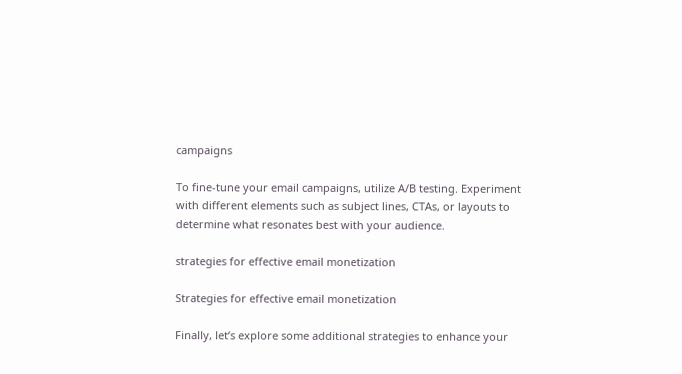campaigns

To fine-tune your email campaigns, utilize A/B testing. Experiment with different elements such as subject lines, CTAs, or layouts to determine what resonates best with your audience.

strategies for effective email monetization

Strategies for effective email monetization

Finally, let’s explore some additional strategies to enhance your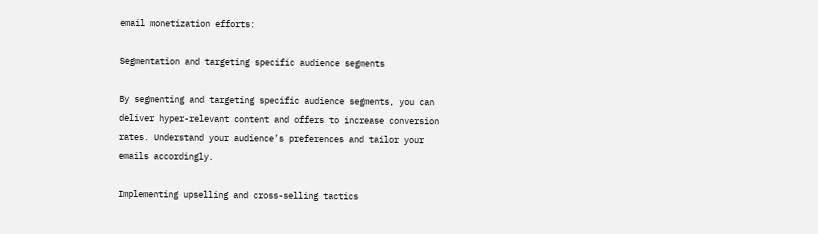email monetization efforts:

Segmentation and targeting specific audience segments

By segmenting and targeting specific audience segments, you can deliver hyper-relevant content and offers to increase conversion rates. Understand your audience’s preferences and tailor your emails accordingly.

Implementing upselling and cross-selling tactics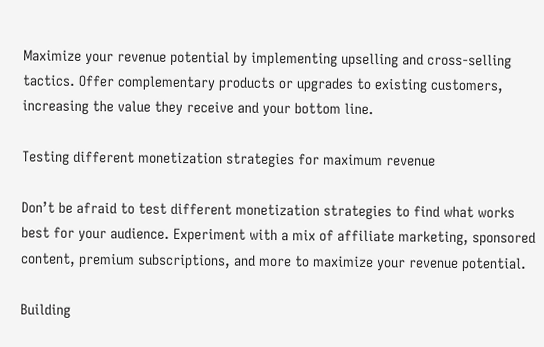Maximize your revenue potential by implementing upselling and cross-selling tactics. Offer complementary products or upgrades to existing customers, increasing the value they receive and your bottom line.

Testing different monetization strategies for maximum revenue

Don’t be afraid to test different monetization strategies to find what works best for your audience. Experiment with a mix of affiliate marketing, sponsored content, premium subscriptions, and more to maximize your revenue potential.

Building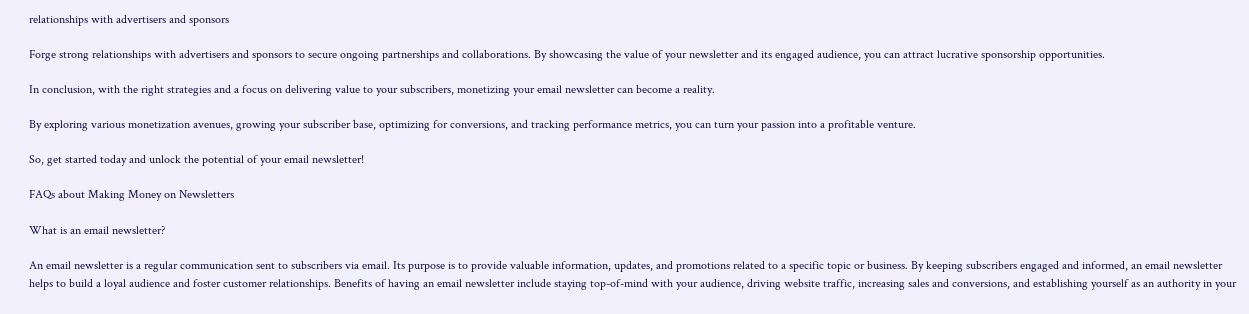relationships with advertisers and sponsors

Forge strong relationships with advertisers and sponsors to secure ongoing partnerships and collaborations. By showcasing the value of your newsletter and its engaged audience, you can attract lucrative sponsorship opportunities.

In conclusion, with the right strategies and a focus on delivering value to your subscribers, monetizing your email newsletter can become a reality.

By exploring various monetization avenues, growing your subscriber base, optimizing for conversions, and tracking performance metrics, you can turn your passion into a profitable venture.

So, get started today and unlock the potential of your email newsletter!

FAQs about Making Money on Newsletters

What is an email newsletter?

An email newsletter is a regular communication sent to subscribers via email. Its purpose is to provide valuable information, updates, and promotions related to a specific topic or business. By keeping subscribers engaged and informed, an email newsletter helps to build a loyal audience and foster customer relationships. Benefits of having an email newsletter include staying top-of-mind with your audience, driving website traffic, increasing sales and conversions, and establishing yourself as an authority in your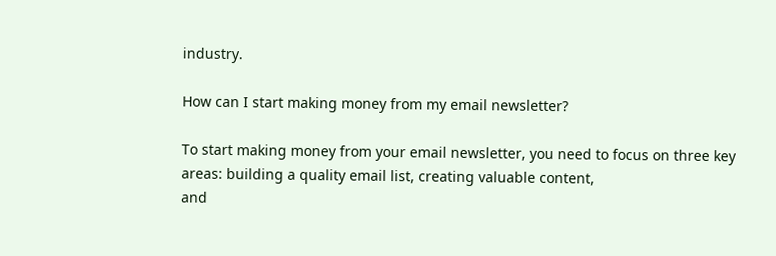industry.

How can I start making money from my email newsletter?

To start making money from your email newsletter, you need to focus on three key areas: building a quality email list, creating valuable content,
and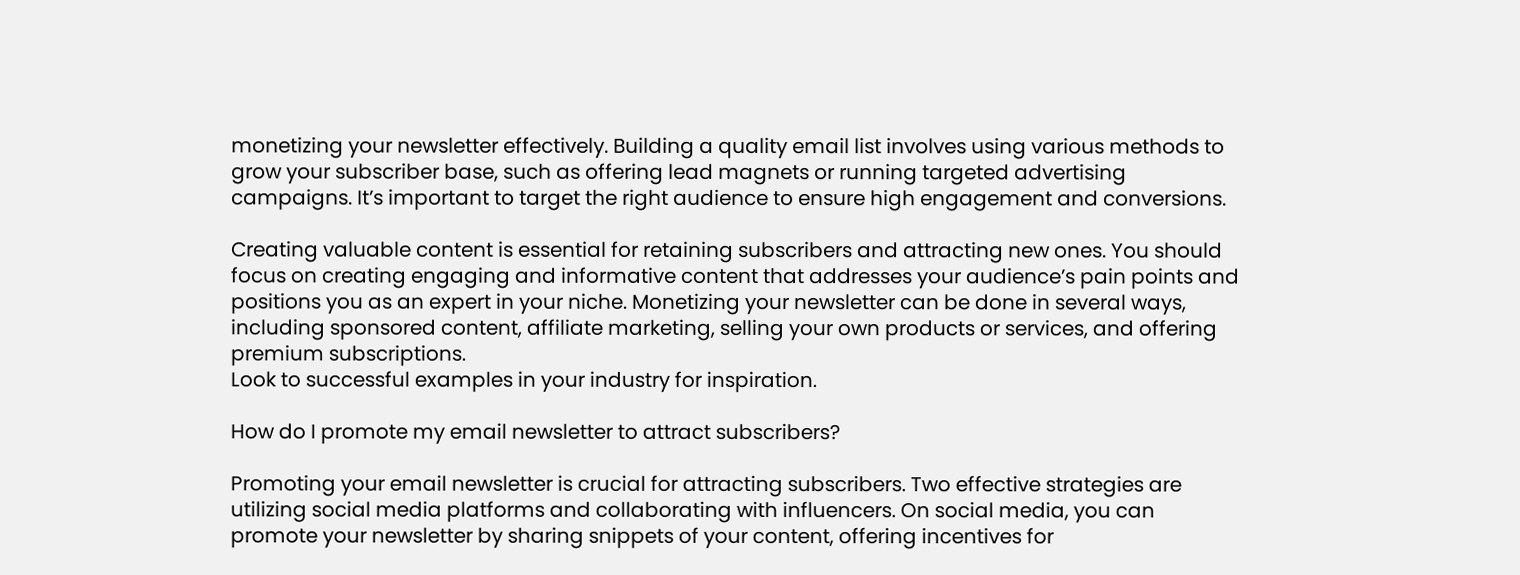monetizing your newsletter effectively. Building a quality email list involves using various methods to grow your subscriber base, such as offering lead magnets or running targeted advertising campaigns. It’s important to target the right audience to ensure high engagement and conversions.

Creating valuable content is essential for retaining subscribers and attracting new ones. You should focus on creating engaging and informative content that addresses your audience’s pain points and positions you as an expert in your niche. Monetizing your newsletter can be done in several ways, including sponsored content, affiliate marketing, selling your own products or services, and offering premium subscriptions.
Look to successful examples in your industry for inspiration.

How do I promote my email newsletter to attract subscribers?

Promoting your email newsletter is crucial for attracting subscribers. Two effective strategies are utilizing social media platforms and collaborating with influencers. On social media, you can promote your newsletter by sharing snippets of your content, offering incentives for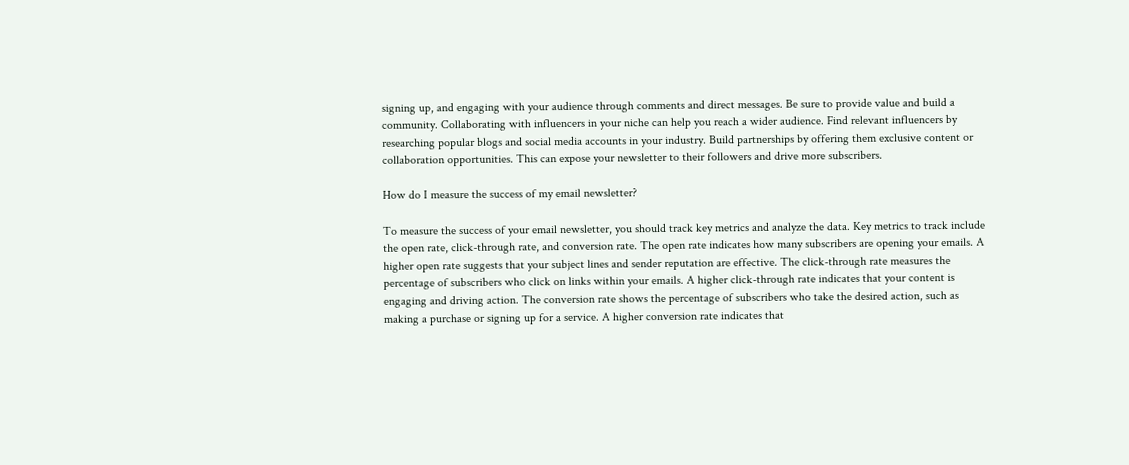signing up, and engaging with your audience through comments and direct messages. Be sure to provide value and build a community. Collaborating with influencers in your niche can help you reach a wider audience. Find relevant influencers by researching popular blogs and social media accounts in your industry. Build partnerships by offering them exclusive content or collaboration opportunities. This can expose your newsletter to their followers and drive more subscribers.

How do I measure the success of my email newsletter?

To measure the success of your email newsletter, you should track key metrics and analyze the data. Key metrics to track include the open rate, click-through rate, and conversion rate. The open rate indicates how many subscribers are opening your emails. A higher open rate suggests that your subject lines and sender reputation are effective. The click-through rate measures the percentage of subscribers who click on links within your emails. A higher click-through rate indicates that your content is engaging and driving action. The conversion rate shows the percentage of subscribers who take the desired action, such as making a purchase or signing up for a service. A higher conversion rate indicates that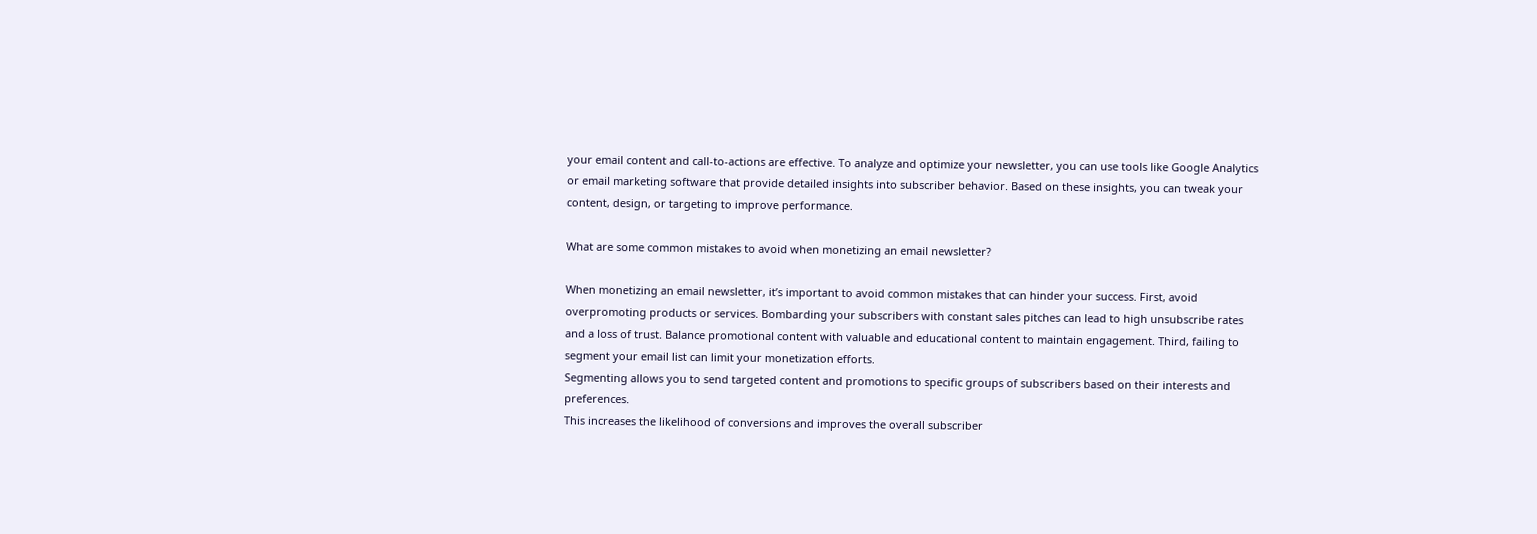your email content and call-to-actions are effective. To analyze and optimize your newsletter, you can use tools like Google Analytics or email marketing software that provide detailed insights into subscriber behavior. Based on these insights, you can tweak your content, design, or targeting to improve performance.

What are some common mistakes to avoid when monetizing an email newsletter?

When monetizing an email newsletter, it’s important to avoid common mistakes that can hinder your success. First, avoid overpromoting products or services. Bombarding your subscribers with constant sales pitches can lead to high unsubscribe rates and a loss of trust. Balance promotional content with valuable and educational content to maintain engagement. Third, failing to segment your email list can limit your monetization efforts.
Segmenting allows you to send targeted content and promotions to specific groups of subscribers based on their interests and preferences.
This increases the likelihood of conversions and improves the overall subscriber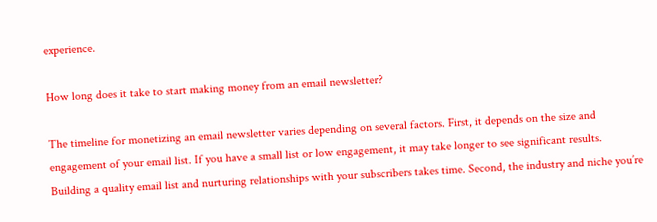experience.

How long does it take to start making money from an email newsletter?

The timeline for monetizing an email newsletter varies depending on several factors. First, it depends on the size and engagement of your email list. If you have a small list or low engagement, it may take longer to see significant results. Building a quality email list and nurturing relationships with your subscribers takes time. Second, the industry and niche you’re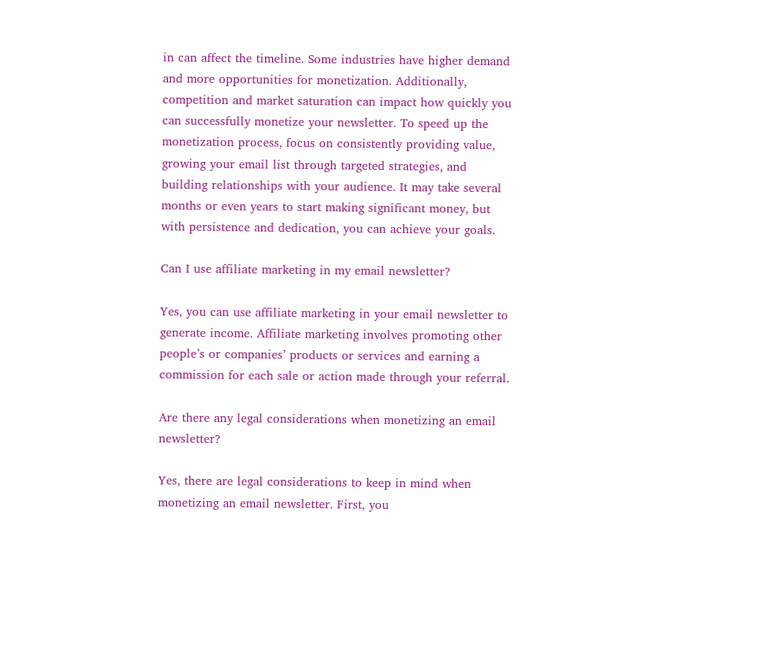in can affect the timeline. Some industries have higher demand and more opportunities for monetization. Additionally, competition and market saturation can impact how quickly you can successfully monetize your newsletter. To speed up the monetization process, focus on consistently providing value, growing your email list through targeted strategies, and building relationships with your audience. It may take several months or even years to start making significant money, but with persistence and dedication, you can achieve your goals.

Can I use affiliate marketing in my email newsletter?

Yes, you can use affiliate marketing in your email newsletter to generate income. Affiliate marketing involves promoting other people’s or companies’ products or services and earning a commission for each sale or action made through your referral.

Are there any legal considerations when monetizing an email newsletter?

Yes, there are legal considerations to keep in mind when monetizing an email newsletter. First, you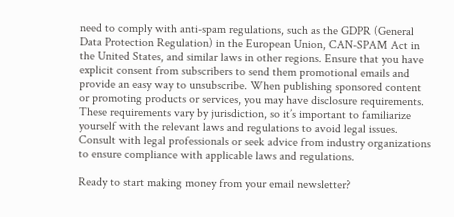need to comply with anti-spam regulations, such as the GDPR (General Data Protection Regulation) in the European Union, CAN-SPAM Act in the United States, and similar laws in other regions. Ensure that you have explicit consent from subscribers to send them promotional emails and provide an easy way to unsubscribe. When publishing sponsored content or promoting products or services, you may have disclosure requirements. These requirements vary by jurisdiction, so it’s important to familiarize yourself with the relevant laws and regulations to avoid legal issues. Consult with legal professionals or seek advice from industry organizations to ensure compliance with applicable laws and regulations.

Ready to start making money from your email newsletter?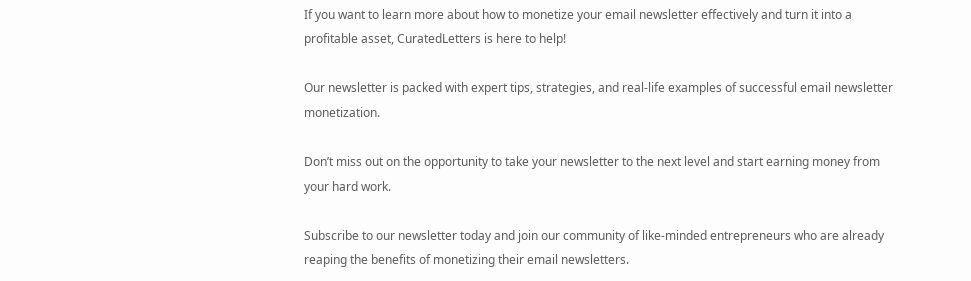If you want to learn more about how to monetize your email newsletter effectively and turn it into a profitable asset, CuratedLetters is here to help!

Our newsletter is packed with expert tips, strategies, and real-life examples of successful email newsletter monetization.

Don’t miss out on the opportunity to take your newsletter to the next level and start earning money from your hard work.

Subscribe to our newsletter today and join our community of like-minded entrepreneurs who are already reaping the benefits of monetizing their email newsletters.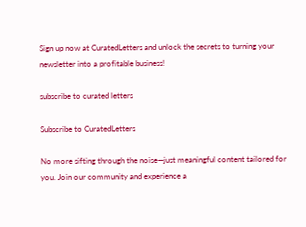Sign up now at CuratedLetters and unlock the secrets to turning your newsletter into a profitable business!

subscribe to curated letters

Subscribe to CuratedLetters

No more sifting through the noise—just meaningful content tailored for you. Join our community and experience a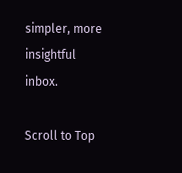simpler, more insightful inbox.

Scroll to Top